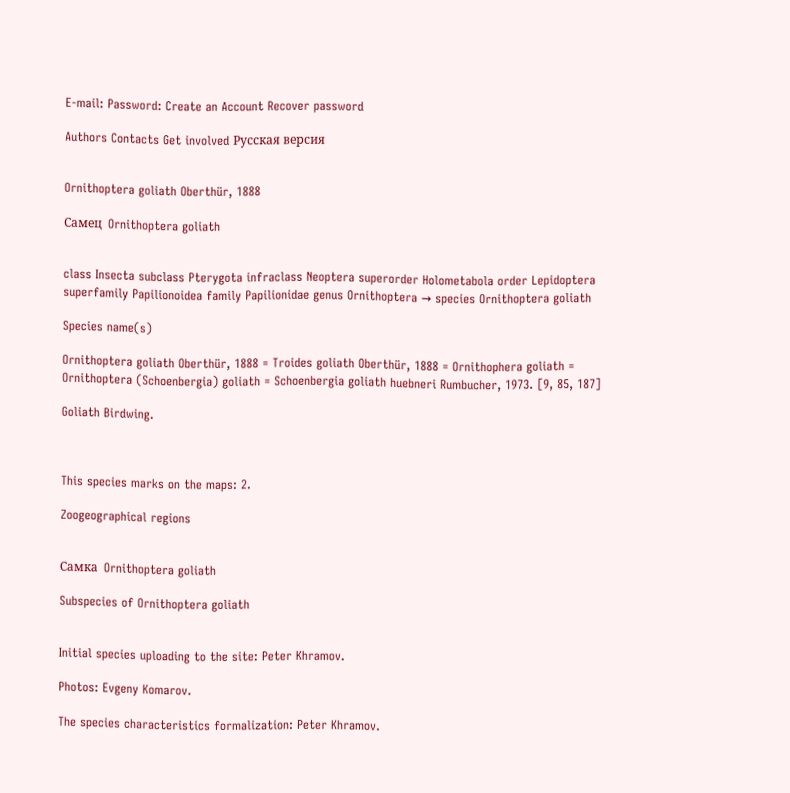E-mail: Password: Create an Account Recover password

Authors Contacts Get involved Русская версия


Ornithoptera goliath Oberthür, 1888

Самец  Ornithoptera goliath


class Insecta subclass Pterygota infraclass Neoptera superorder Holometabola order Lepidoptera superfamily Papilionoidea family Papilionidae genus Ornithoptera → species Ornithoptera goliath

Species name(s)

Ornithoptera goliath Oberthür, 1888 = Troides goliath Oberthür, 1888 = Ornithophera goliath = Ornithoptera (Schoenbergia) goliath = Schoenbergia goliath huebneri Rumbucher, 1973. [9, 85, 187]

Goliath Birdwing.



This species marks on the maps: 2.

Zoogeographical regions


Самка  Ornithoptera goliath

Subspecies of Ornithoptera goliath


Initial species uploading to the site: Peter Khramov.

Photos: Evgeny Komarov.

The species characteristics formalization: Peter Khramov.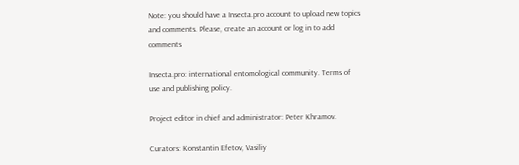Note: you should have a Insecta.pro account to upload new topics and comments. Please, create an account or log in to add comments

Insecta.pro: international entomological community. Terms of use and publishing policy.

Project editor in chief and administrator: Peter Khramov.

Curators: Konstantin Efetov, Vasiliy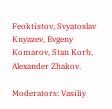Feoktistov, Svyatoslav Knyazev, Evgeny Komarov, Stan Korb, Alexander Zhakov.

Moderators: Vasiliy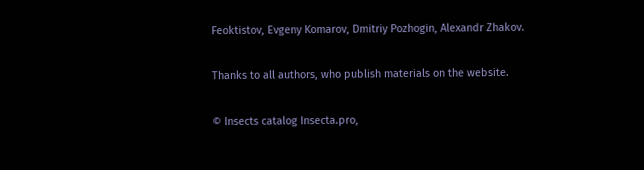Feoktistov, Evgeny Komarov, Dmitriy Pozhogin, Alexandr Zhakov.

Thanks to all authors, who publish materials on the website.

© Insects catalog Insecta.pro,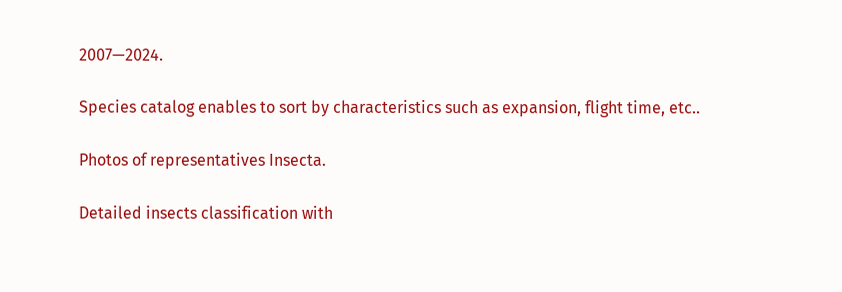2007—2024.

Species catalog enables to sort by characteristics such as expansion, flight time, etc..

Photos of representatives Insecta.

Detailed insects classification with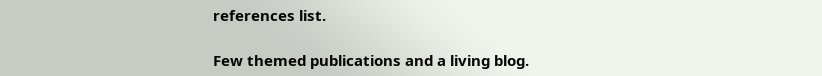references list.

Few themed publications and a living blog.